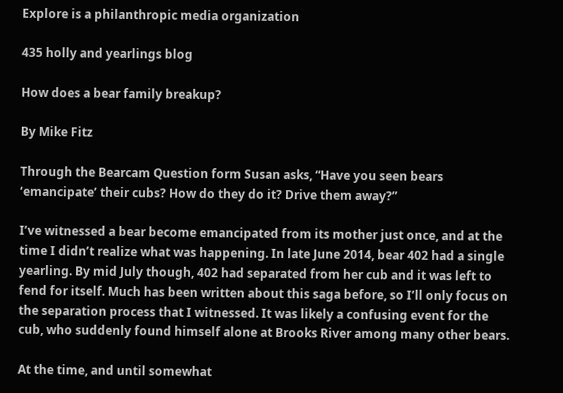Explore is a philanthropic media organization

435 holly and yearlings blog

How does a bear family breakup?

By Mike Fitz

Through the Bearcam Question form Susan asks, “Have you seen bears ‘emancipate’ their cubs? How do they do it? Drive them away?”

I’ve witnessed a bear become emancipated from its mother just once, and at the time I didn’t realize what was happening. In late June 2014, bear 402 had a single yearling. By mid July though, 402 had separated from her cub and it was left to fend for itself. Much has been written about this saga before, so I’ll only focus on the separation process that I witnessed. It was likely a confusing event for the cub, who suddenly found himself alone at Brooks River among many other bears.

At the time, and until somewhat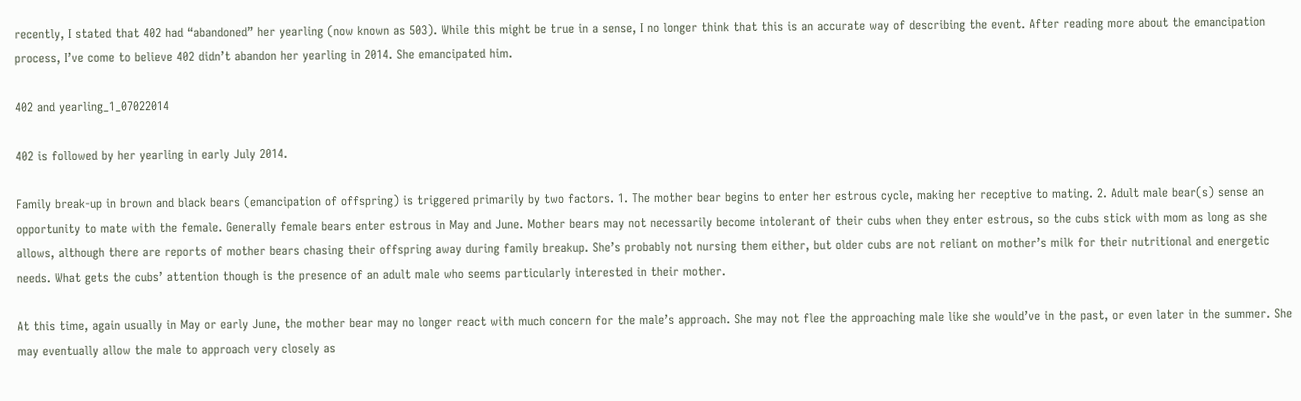recently, I stated that 402 had “abandoned” her yearling (now known as 503). While this might be true in a sense, I no longer think that this is an accurate way of describing the event. After reading more about the emancipation process, I’ve come to believe 402 didn’t abandon her yearling in 2014. She emancipated him.

402 and yearling_1_07022014

402 is followed by her yearling in early July 2014.

Family break-up in brown and black bears (emancipation of offspring) is triggered primarily by two factors. 1. The mother bear begins to enter her estrous cycle, making her receptive to mating. 2. Adult male bear(s) sense an opportunity to mate with the female. Generally female bears enter estrous in May and June. Mother bears may not necessarily become intolerant of their cubs when they enter estrous, so the cubs stick with mom as long as she allows, although there are reports of mother bears chasing their offspring away during family breakup. She’s probably not nursing them either, but older cubs are not reliant on mother’s milk for their nutritional and energetic needs. What gets the cubs’ attention though is the presence of an adult male who seems particularly interested in their mother.

At this time, again usually in May or early June, the mother bear may no longer react with much concern for the male’s approach. She may not flee the approaching male like she would’ve in the past, or even later in the summer. She may eventually allow the male to approach very closely as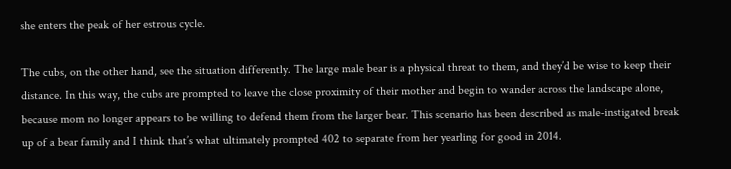she enters the peak of her estrous cycle.

The cubs, on the other hand, see the situation differently. The large male bear is a physical threat to them, and they’d be wise to keep their distance. In this way, the cubs are prompted to leave the close proximity of their mother and begin to wander across the landscape alone, because mom no longer appears to be willing to defend them from the larger bear. This scenario has been described as male-instigated break up of a bear family and I think that’s what ultimately prompted 402 to separate from her yearling for good in 2014.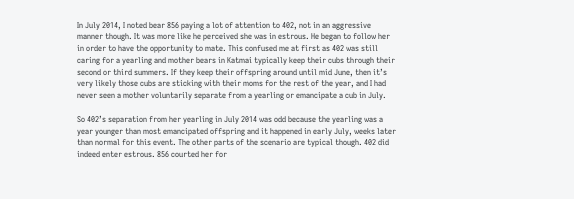In July 2014, I noted bear 856 paying a lot of attention to 402, not in an aggressive manner though. It was more like he perceived she was in estrous. He began to follow her in order to have the opportunity to mate. This confused me at first as 402 was still caring for a yearling and mother bears in Katmai typically keep their cubs through their second or third summers. If they keep their offspring around until mid June, then it’s very likely those cubs are sticking with their moms for the rest of the year, and I had never seen a mother voluntarily separate from a yearling or emancipate a cub in July.

So 402’s separation from her yearling in July 2014 was odd because the yearling was a year younger than most emancipated offspring and it happened in early July, weeks later than normal for this event. The other parts of the scenario are typical though. 402 did indeed enter estrous. 856 courted her for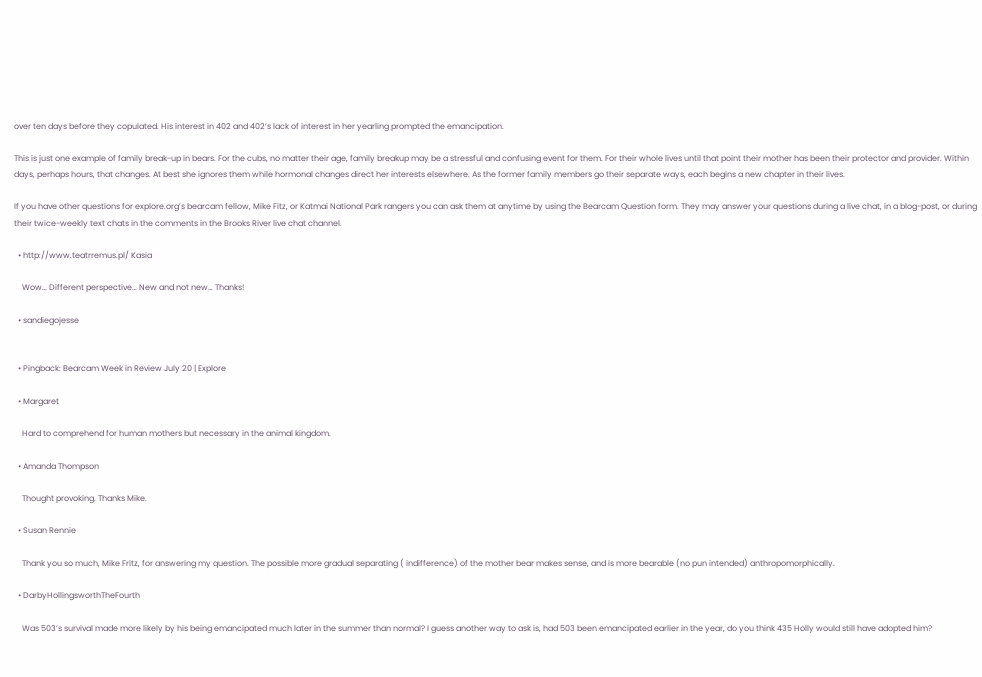over ten days before they copulated. His interest in 402 and 402’s lack of interest in her yearling prompted the emancipation.

This is just one example of family break-up in bears. For the cubs, no matter their age, family breakup may be a stressful and confusing event for them. For their whole lives until that point their mother has been their protector and provider. Within days, perhaps hours, that changes. At best she ignores them while hormonal changes direct her interests elsewhere. As the former family members go their separate ways, each begins a new chapter in their lives.

If you have other questions for explore.org’s bearcam fellow, Mike Fitz, or Katmai National Park rangers you can ask them at anytime by using the Bearcam Question form. They may answer your questions during a live chat, in a blog-post, or during their twice-weekly text chats in the comments in the Brooks River live chat channel.

  • http://www.teatrremus.pl/ Kasia

    Wow… Different perspective… New and not new… Thanks!

  • sandiegojesse


  • Pingback: Bearcam Week in Review July 20 | Explore

  • Margaret

    Hard to comprehend for human mothers but necessary in the animal kingdom.

  • Amanda Thompson

    Thought provoking. Thanks Mike.

  • Susan Rennie

    Thank you so much, Mike Fritz, for answering my question. The possible more gradual separating ( indifference) of the mother bear makes sense, and is more bearable (no pun intended) anthropomorphically.

  • DarbyHollingsworthTheFourth

    Was 503’s survival made more likely by his being emancipated much later in the summer than normal? I guess another way to ask is, had 503 been emancipated earlier in the year, do you think 435 Holly would still have adopted him?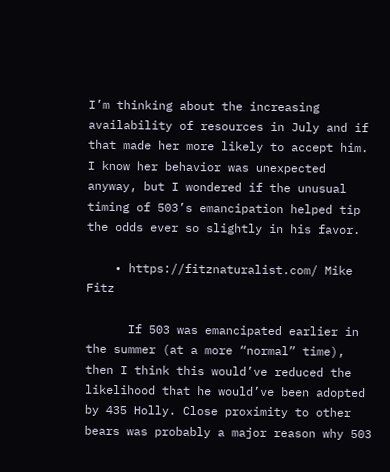I’m thinking about the increasing availability of resources in July and if that made her more likely to accept him. I know her behavior was unexpected anyway, but I wondered if the unusual timing of 503’s emancipation helped tip the odds ever so slightly in his favor.

    • https://fitznaturalist.com/ Mike Fitz

      If 503 was emancipated earlier in the summer (at a more “normal” time), then I think this would’ve reduced the likelihood that he would’ve been adopted by 435 Holly. Close proximity to other bears was probably a major reason why 503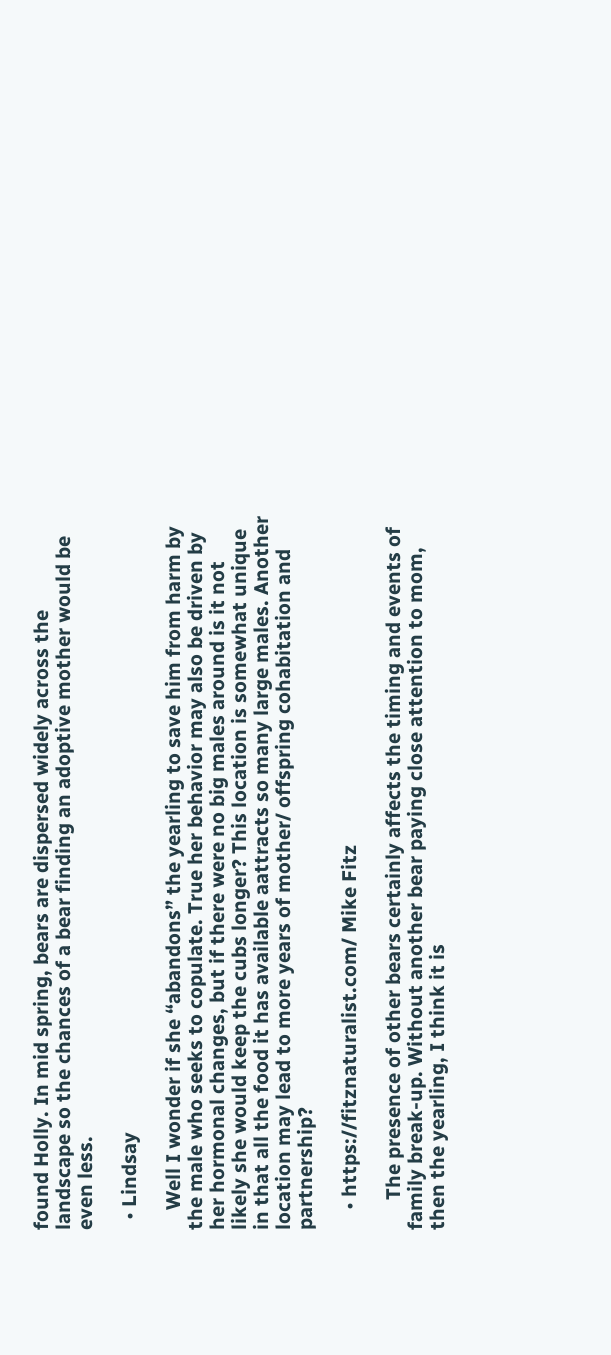found Holly. In mid spring, bears are dispersed widely across the landscape so the chances of a bear finding an adoptive mother would be even less.

  • Lindsay

    Well I wonder if she “abandons” the yearling to save him from harm by the male who seeks to copulate. True her behavior may also be driven by her hormonal changes, but if there were no big males around is it not likely she would keep the cubs longer? This location is somewhat unique in that all the food it has available aattracts so many large males. Another location may lead to more years of mother/ offspring cohabitation and partnership?

    • https://fitznaturalist.com/ Mike Fitz

      The presence of other bears certainly affects the timing and events of family break-up. Without another bear paying close attention to mom, then the yearling, I think it is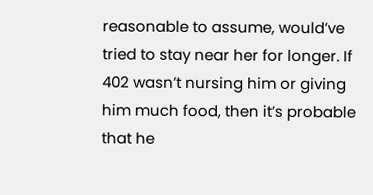reasonable to assume, would’ve tried to stay near her for longer. If 402 wasn’t nursing him or giving him much food, then it’s probable that he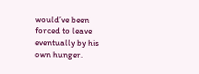would’ve been forced to leave eventually by his own hunger.